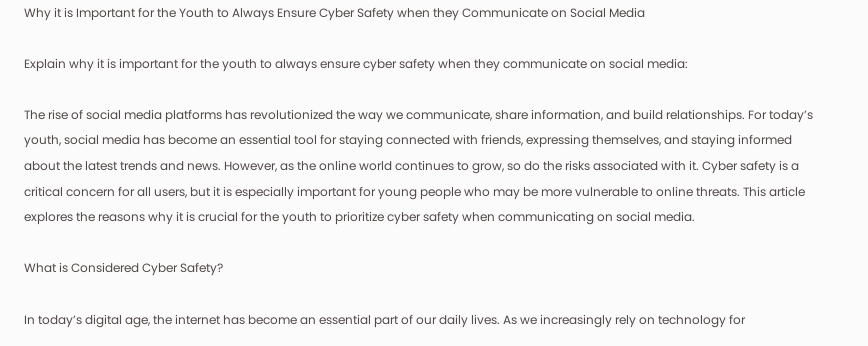Why it is Important for the Youth to Always Ensure Cyber Safety when they Communicate on Social Media

Explain why it is important for the youth to always ensure cyber safety when they communicate on social media:

The rise of social media platforms has revolutionized the way we communicate, share information, and build relationships. For today’s youth, social media has become an essential tool for staying connected with friends, expressing themselves, and staying informed about the latest trends and news. However, as the online world continues to grow, so do the risks associated with it. Cyber safety is a critical concern for all users, but it is especially important for young people who may be more vulnerable to online threats. This article explores the reasons why it is crucial for the youth to prioritize cyber safety when communicating on social media.

What is Considered Cyber Safety?

In today’s digital age, the internet has become an essential part of our daily lives. As we increasingly rely on technology for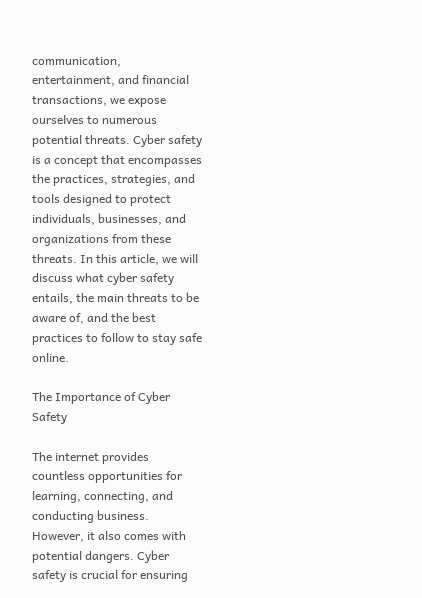communication, entertainment, and financial transactions, we expose ourselves to numerous potential threats. Cyber safety is a concept that encompasses the practices, strategies, and tools designed to protect individuals, businesses, and organizations from these threats. In this article, we will discuss what cyber safety entails, the main threats to be aware of, and the best practices to follow to stay safe online.

The Importance of Cyber Safety

The internet provides countless opportunities for learning, connecting, and conducting business. However, it also comes with potential dangers. Cyber safety is crucial for ensuring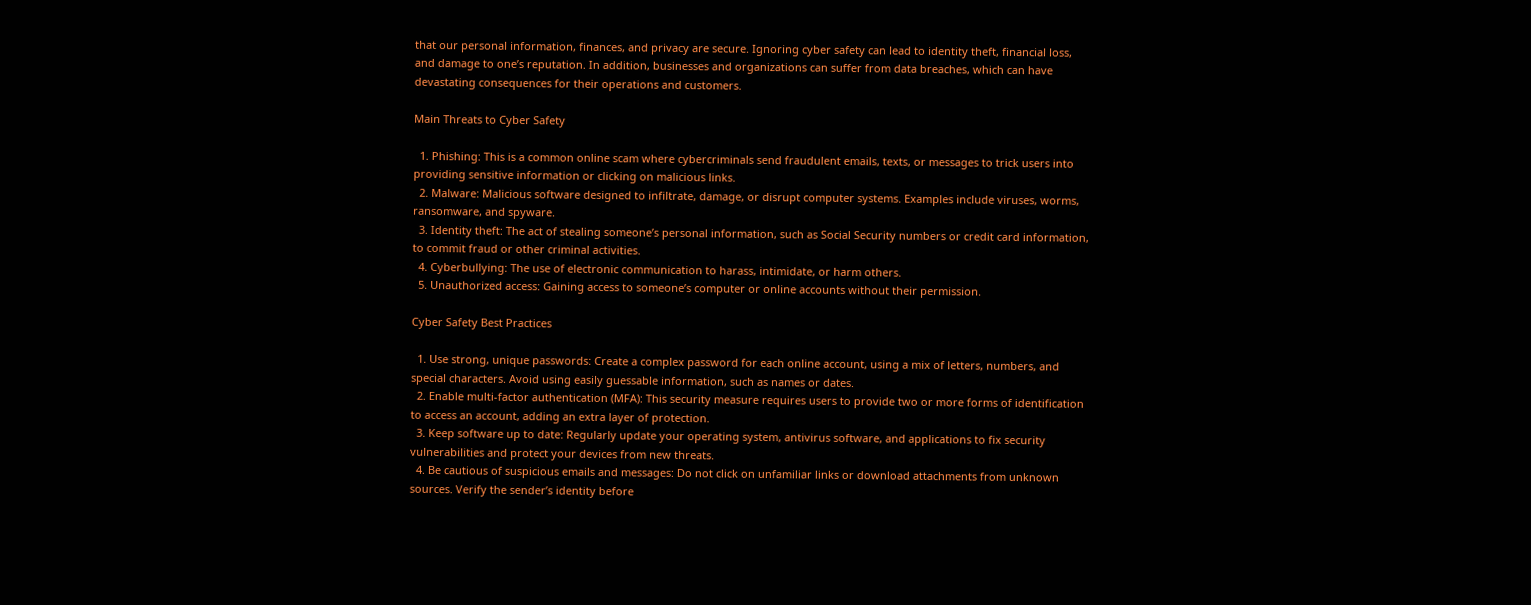that our personal information, finances, and privacy are secure. Ignoring cyber safety can lead to identity theft, financial loss, and damage to one’s reputation. In addition, businesses and organizations can suffer from data breaches, which can have devastating consequences for their operations and customers.

Main Threats to Cyber Safety

  1. Phishing: This is a common online scam where cybercriminals send fraudulent emails, texts, or messages to trick users into providing sensitive information or clicking on malicious links.
  2. Malware: Malicious software designed to infiltrate, damage, or disrupt computer systems. Examples include viruses, worms, ransomware, and spyware.
  3. Identity theft: The act of stealing someone’s personal information, such as Social Security numbers or credit card information, to commit fraud or other criminal activities.
  4. Cyberbullying: The use of electronic communication to harass, intimidate, or harm others.
  5. Unauthorized access: Gaining access to someone’s computer or online accounts without their permission.

Cyber Safety Best Practices

  1. Use strong, unique passwords: Create a complex password for each online account, using a mix of letters, numbers, and special characters. Avoid using easily guessable information, such as names or dates.
  2. Enable multi-factor authentication (MFA): This security measure requires users to provide two or more forms of identification to access an account, adding an extra layer of protection.
  3. Keep software up to date: Regularly update your operating system, antivirus software, and applications to fix security vulnerabilities and protect your devices from new threats.
  4. Be cautious of suspicious emails and messages: Do not click on unfamiliar links or download attachments from unknown sources. Verify the sender’s identity before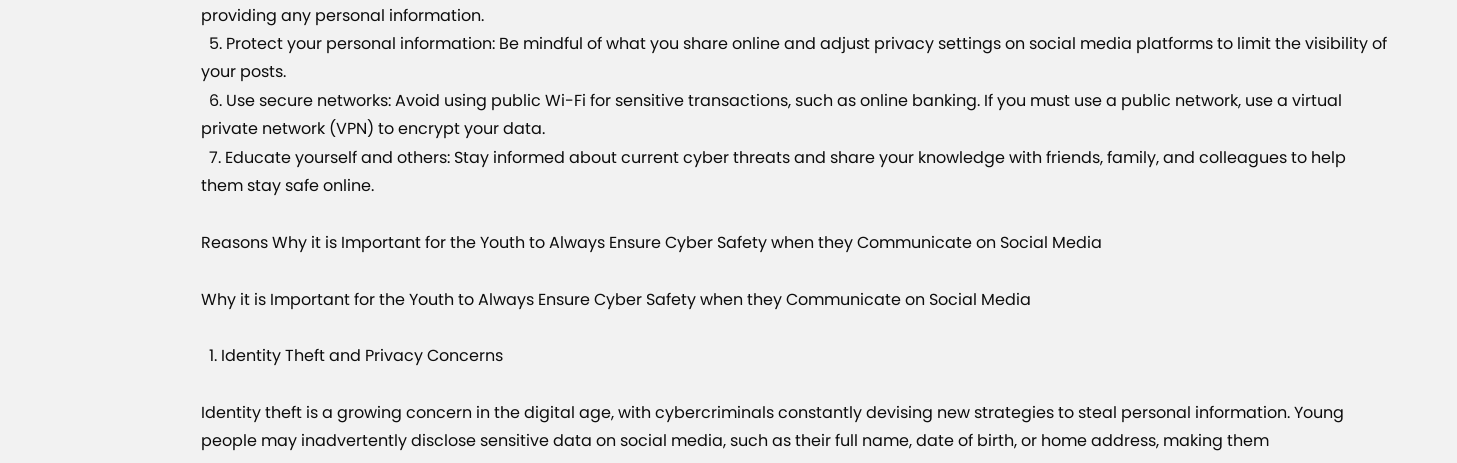providing any personal information.
  5. Protect your personal information: Be mindful of what you share online and adjust privacy settings on social media platforms to limit the visibility of your posts.
  6. Use secure networks: Avoid using public Wi-Fi for sensitive transactions, such as online banking. If you must use a public network, use a virtual private network (VPN) to encrypt your data.
  7. Educate yourself and others: Stay informed about current cyber threats and share your knowledge with friends, family, and colleagues to help them stay safe online.

Reasons Why it is Important for the Youth to Always Ensure Cyber Safety when they Communicate on Social Media

Why it is Important for the Youth to Always Ensure Cyber Safety when they Communicate on Social Media

  1. Identity Theft and Privacy Concerns

Identity theft is a growing concern in the digital age, with cybercriminals constantly devising new strategies to steal personal information. Young people may inadvertently disclose sensitive data on social media, such as their full name, date of birth, or home address, making them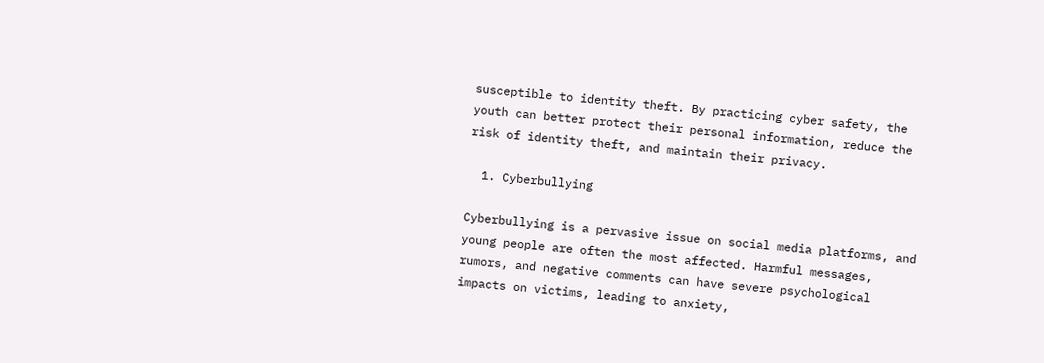susceptible to identity theft. By practicing cyber safety, the youth can better protect their personal information, reduce the risk of identity theft, and maintain their privacy.

  1. Cyberbullying

Cyberbullying is a pervasive issue on social media platforms, and young people are often the most affected. Harmful messages, rumors, and negative comments can have severe psychological impacts on victims, leading to anxiety,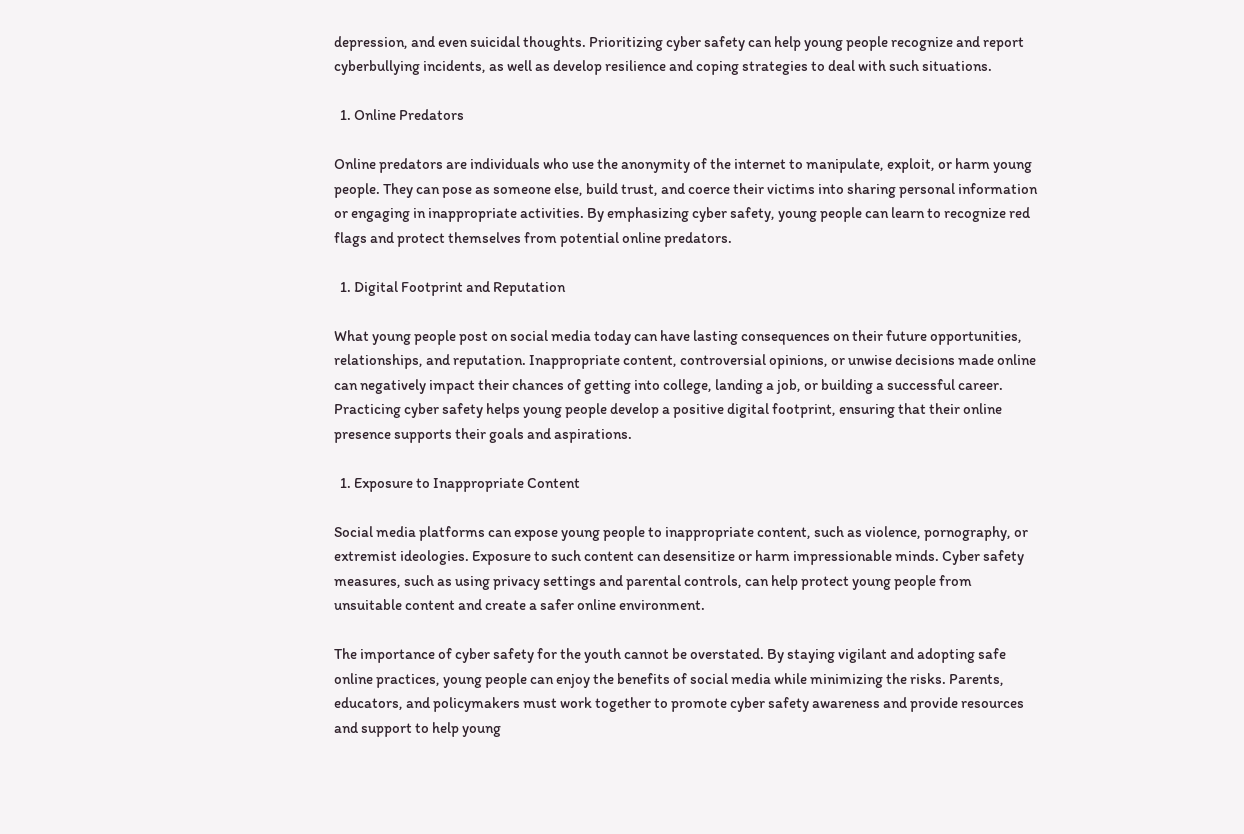depression, and even suicidal thoughts. Prioritizing cyber safety can help young people recognize and report cyberbullying incidents, as well as develop resilience and coping strategies to deal with such situations.

  1. Online Predators

Online predators are individuals who use the anonymity of the internet to manipulate, exploit, or harm young people. They can pose as someone else, build trust, and coerce their victims into sharing personal information or engaging in inappropriate activities. By emphasizing cyber safety, young people can learn to recognize red flags and protect themselves from potential online predators.

  1. Digital Footprint and Reputation

What young people post on social media today can have lasting consequences on their future opportunities, relationships, and reputation. Inappropriate content, controversial opinions, or unwise decisions made online can negatively impact their chances of getting into college, landing a job, or building a successful career. Practicing cyber safety helps young people develop a positive digital footprint, ensuring that their online presence supports their goals and aspirations.

  1. Exposure to Inappropriate Content

Social media platforms can expose young people to inappropriate content, such as violence, pornography, or extremist ideologies. Exposure to such content can desensitize or harm impressionable minds. Cyber safety measures, such as using privacy settings and parental controls, can help protect young people from unsuitable content and create a safer online environment.

The importance of cyber safety for the youth cannot be overstated. By staying vigilant and adopting safe online practices, young people can enjoy the benefits of social media while minimizing the risks. Parents, educators, and policymakers must work together to promote cyber safety awareness and provide resources and support to help young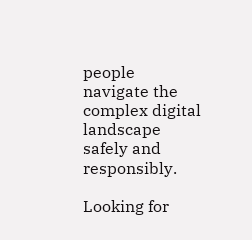people navigate the complex digital landscape safely and responsibly.

Looking for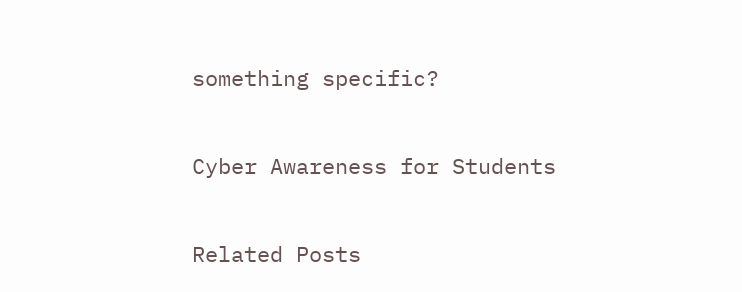something specific?

Cyber Awareness for Students

Related Posts